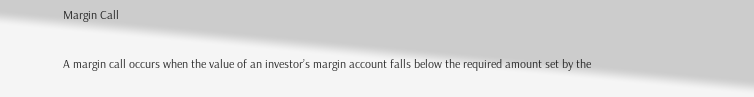Margin Call

A margin call occurs when the value of an investor’s margin account falls below the required amount set by the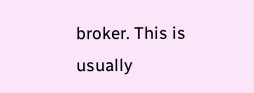broker. This is usually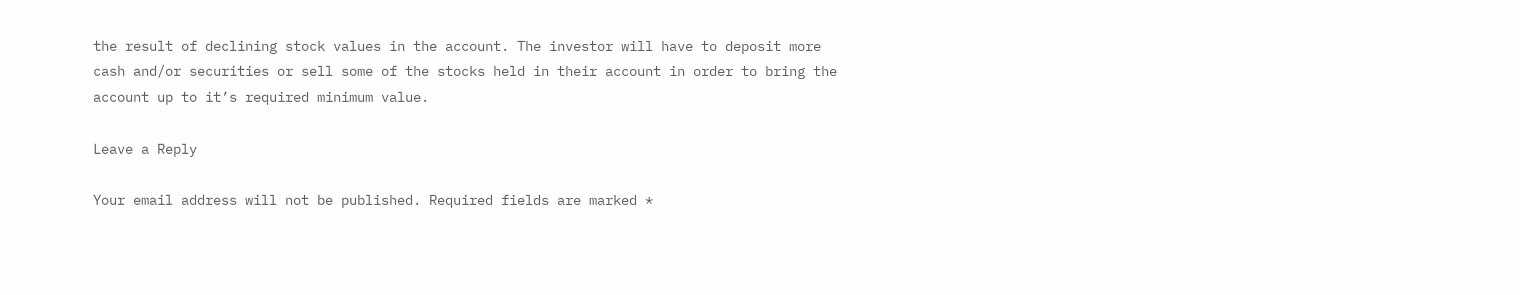the result of declining stock values in the account. The investor will have to deposit more cash and/or securities or sell some of the stocks held in their account in order to bring the account up to it’s required minimum value.

Leave a Reply

Your email address will not be published. Required fields are marked *